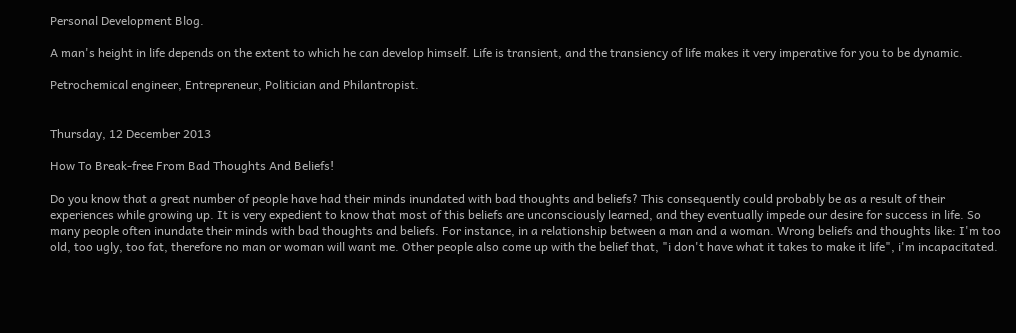Personal Development Blog.

A man's height in life depends on the extent to which he can develop himself. Life is transient, and the transiency of life makes it very imperative for you to be dynamic.

Petrochemical engineer, Entrepreneur, Politician and Philantropist.


Thursday, 12 December 2013

How To Break-free From Bad Thoughts And Beliefs!

Do you know that a great number of people have had their minds inundated with bad thoughts and beliefs? This consequently could probably be as a result of their experiences while growing up. It is very expedient to know that most of this beliefs are unconsciously learned, and they eventually impede our desire for success in life. So many people often inundate their minds with bad thoughts and beliefs. For instance, in a relationship between a man and a woman. Wrong beliefs and thoughts like: I'm too old, too ugly, too fat, therefore no man or woman will want me. Other people also come up with the belief that, "i don't have what it takes to make it life", i'm incapacitated.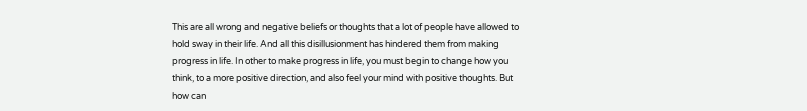This are all wrong and negative beliefs or thoughts that a lot of people have allowed to hold sway in their life. And all this disillusionment has hindered them from making progress in life. In other to make progress in life, you must begin to change how you think, to a more positive direction, and also feel your mind with positive thoughts. But how can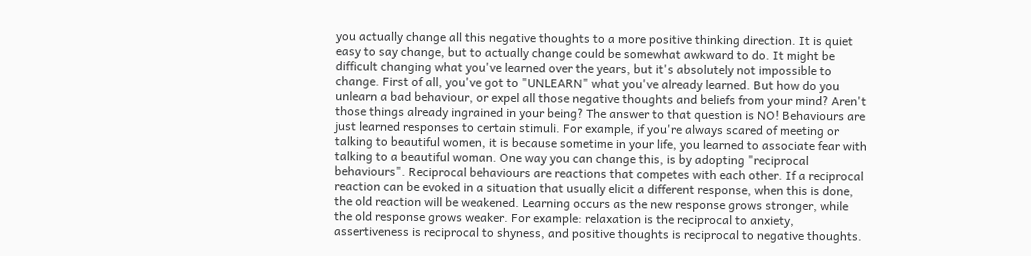you actually change all this negative thoughts to a more positive thinking direction. It is quiet easy to say change, but to actually change could be somewhat awkward to do. It might be difficult changing what you've learned over the years, but it's absolutely not impossible to change. First of all, you've got to "UNLEARN" what you've already learned. But how do you unlearn a bad behaviour, or expel all those negative thoughts and beliefs from your mind? Aren't those things already ingrained in your being? The answer to that question is NO! Behaviours are just learned responses to certain stimuli. For example, if you're always scared of meeting or talking to beautiful women, it is because sometime in your life, you learned to associate fear with talking to a beautiful woman. One way you can change this, is by adopting "reciprocal behaviours". Reciprocal behaviours are reactions that competes with each other. If a reciprocal reaction can be evoked in a situation that usually elicit a different response, when this is done, the old reaction will be weakened. Learning occurs as the new response grows stronger, while the old response grows weaker. For example: relaxation is the reciprocal to anxiety, assertiveness is reciprocal to shyness, and positive thoughts is reciprocal to negative thoughts.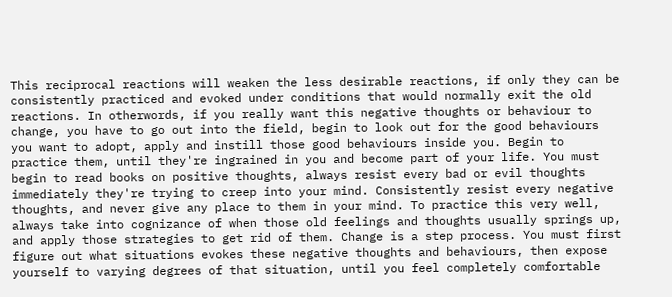This reciprocal reactions will weaken the less desirable reactions, if only they can be consistently practiced and evoked under conditions that would normally exit the old reactions. In otherwords, if you really want this negative thoughts or behaviour to change, you have to go out into the field, begin to look out for the good behaviours you want to adopt, apply and instill those good behaviours inside you. Begin to practice them, until they're ingrained in you and become part of your life. You must begin to read books on positive thoughts, always resist every bad or evil thoughts immediately they're trying to creep into your mind. Consistently resist every negative thoughts, and never give any place to them in your mind. To practice this very well, always take into cognizance of when those old feelings and thoughts usually springs up, and apply those strategies to get rid of them. Change is a step process. You must first figure out what situations evokes these negative thoughts and behaviours, then expose yourself to varying degrees of that situation, until you feel completely comfortable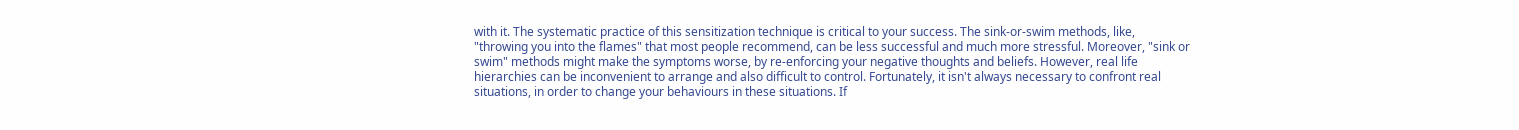with it. The systematic practice of this sensitization technique is critical to your success. The sink-or-swim methods, like, "throwing you into the flames" that most people recommend, can be less successful and much more stressful. Moreover, "sink or swim" methods might make the symptoms worse, by re-enforcing your negative thoughts and beliefs. However, real life hierarchies can be inconvenient to arrange and also difficult to control. Fortunately, it isn't always necessary to confront real situations, in order to change your behaviours in these situations. If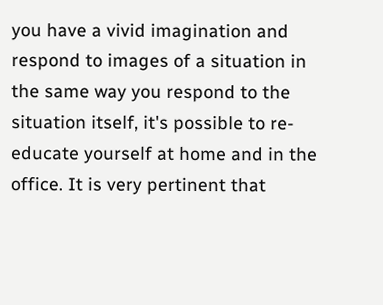you have a vivid imagination and respond to images of a situation in the same way you respond to the situation itself, it's possible to re-educate yourself at home and in the office. It is very pertinent that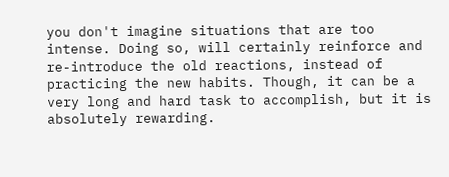you don't imagine situations that are too intense. Doing so, will certainly reinforce and re-introduce the old reactions, instead of practicing the new habits. Though, it can be a very long and hard task to accomplish, but it is absolutely rewarding.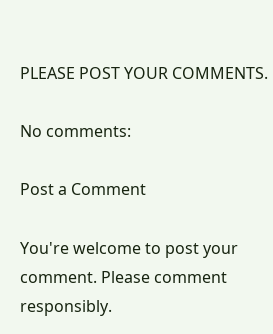PLEASE POST YOUR COMMENTS.

No comments:

Post a Comment

You're welcome to post your comment. Please comment responsibly.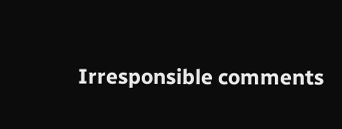Irresponsible comments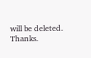will be deleted. Thanks.